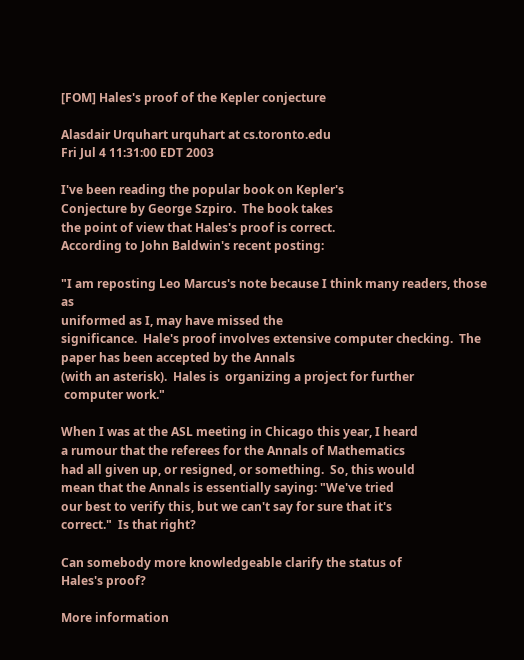[FOM] Hales's proof of the Kepler conjecture

Alasdair Urquhart urquhart at cs.toronto.edu
Fri Jul 4 11:31:00 EDT 2003

I've been reading the popular book on Kepler's
Conjecture by George Szpiro.  The book takes
the point of view that Hales's proof is correct.
According to John Baldwin's recent posting:

"I am reposting Leo Marcus's note because I think many readers, those as
uniformed as I, may have missed the
significance.  Hale's proof involves extensive computer checking.  The
paper has been accepted by the Annals
(with an asterisk).  Hales is  organizing a project for further
 computer work."

When I was at the ASL meeting in Chicago this year, I heard
a rumour that the referees for the Annals of Mathematics
had all given up, or resigned, or something.  So, this would
mean that the Annals is essentially saying: "We've tried
our best to verify this, but we can't say for sure that it's
correct."  Is that right?

Can somebody more knowledgeable clarify the status of
Hales's proof?

More information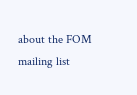about the FOM mailing list